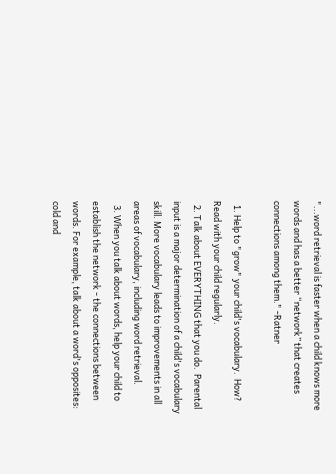"...word retrieval is faster when a child knows more words and has a better “network” that creates connections among them." -Ratner

  1. Help to "grow" your child's vocabulary.  How?  Read with your child regularly.
  2. Talk about EVERYTHING that you do.  Parental input is a major determination of a child's vocabulary skill. More vocabulary leads to improvements in all areas of vocabulary, including word retrieval.
  3. When you talk about words, help your child to establish the network - the connections between words. For example, talk about a word's opposites: cold and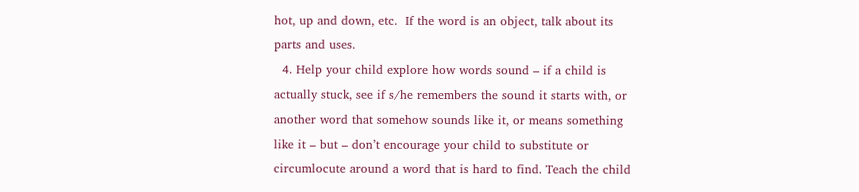hot, up and down, etc.  If the word is an object, talk about its parts and uses.
  4. Help your child explore how words sound – if a child is actually stuck, see if s/he remembers the sound it starts with, or another word that somehow sounds like it, or means something like it – but – don’t encourage your child to substitute or circumlocute around a word that is hard to find. Teach the child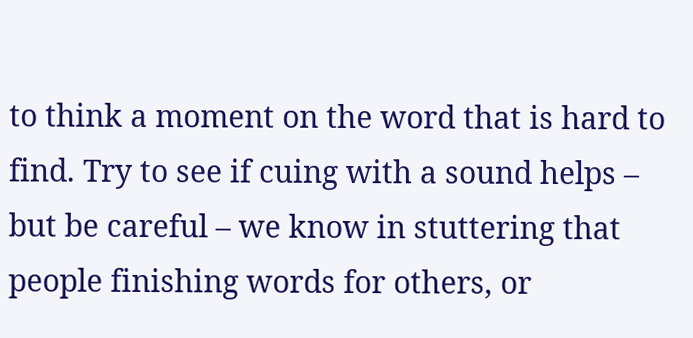to think a moment on the word that is hard to find. Try to see if cuing with a sound helps – but be careful – we know in stuttering that people finishing words for others, or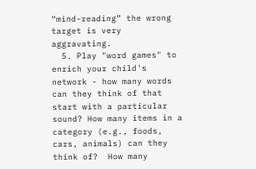“mind-reading” the wrong target is very aggravating.
  5. Play "word games" to enrich your child's network - how many words can they think of that start with a particular sound? How many items in a category (e.g., foods, cars, animals) can they think of?  How many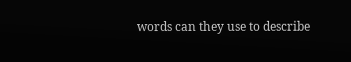words can they use to describe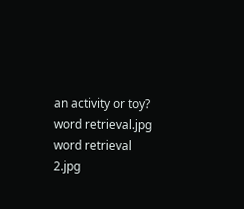an activity or toy?
word retrieval.jpg
word retrieval 2.jpg